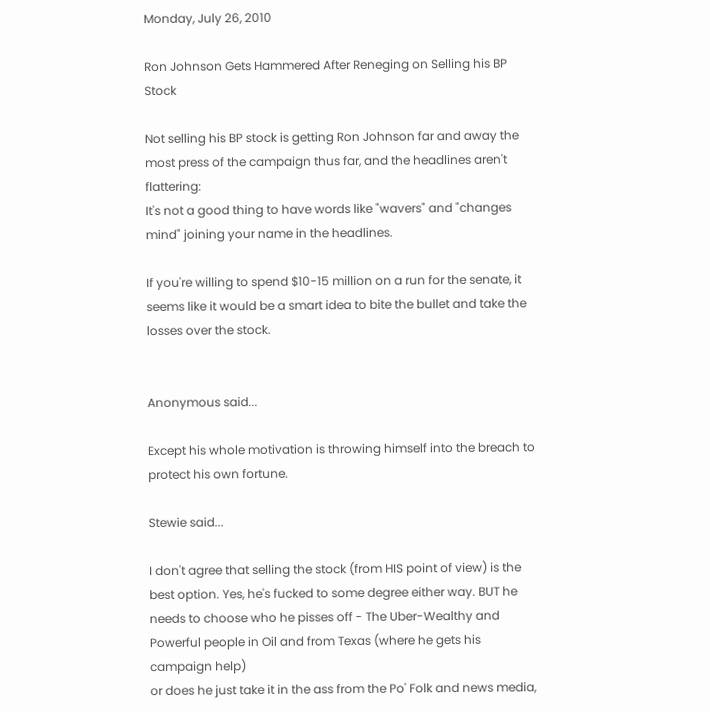Monday, July 26, 2010

Ron Johnson Gets Hammered After Reneging on Selling his BP Stock

Not selling his BP stock is getting Ron Johnson far and away the most press of the campaign thus far, and the headlines aren't flattering:
It's not a good thing to have words like "wavers" and "changes mind" joining your name in the headlines.

If you're willing to spend $10-15 million on a run for the senate, it seems like it would be a smart idea to bite the bullet and take the losses over the stock.


Anonymous said...

Except his whole motivation is throwing himself into the breach to protect his own fortune.

Stewie said...

I don't agree that selling the stock (from HIS point of view) is the best option. Yes, he's fucked to some degree either way. BUT he needs to choose who he pisses off - The Uber-Wealthy and Powerful people in Oil and from Texas (where he gets his campaign help)
or does he just take it in the ass from the Po' Folk and news media,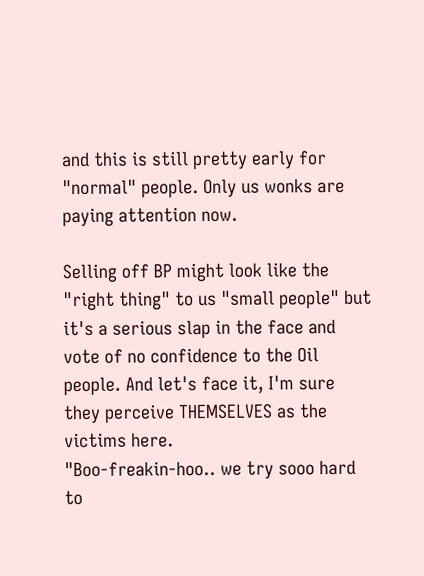and this is still pretty early for "normal" people. Only us wonks are paying attention now.

Selling off BP might look like the "right thing" to us "small people" but it's a serious slap in the face and vote of no confidence to the Oil people. And let's face it, I'm sure they perceive THEMSELVES as the victims here.
"Boo-freakin-hoo.. we try sooo hard to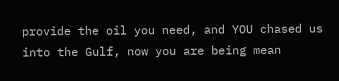provide the oil you need, and YOU chased us into the Gulf, now you are being mean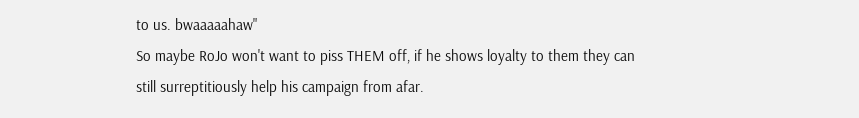to us. bwaaaaahaw"
So maybe RoJo won't want to piss THEM off, if he shows loyalty to them they can still surreptitiously help his campaign from afar.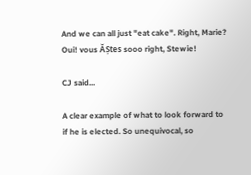And we can all just "eat cake". Right, Marie?
Oui! vous ĂȘtes sooo right, Stewie!

CJ said...

A clear example of what to look forward to if he is elected. So unequivocal, so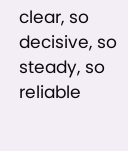clear, so decisive, so steady, so reliable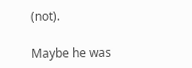(not).

Maybe he was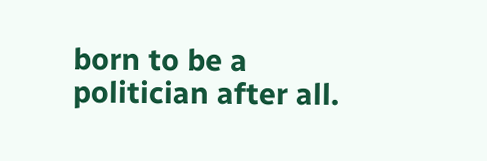born to be a politician after all.